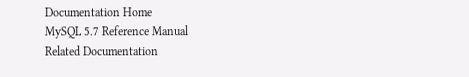Documentation Home
MySQL 5.7 Reference Manual
Related Documentation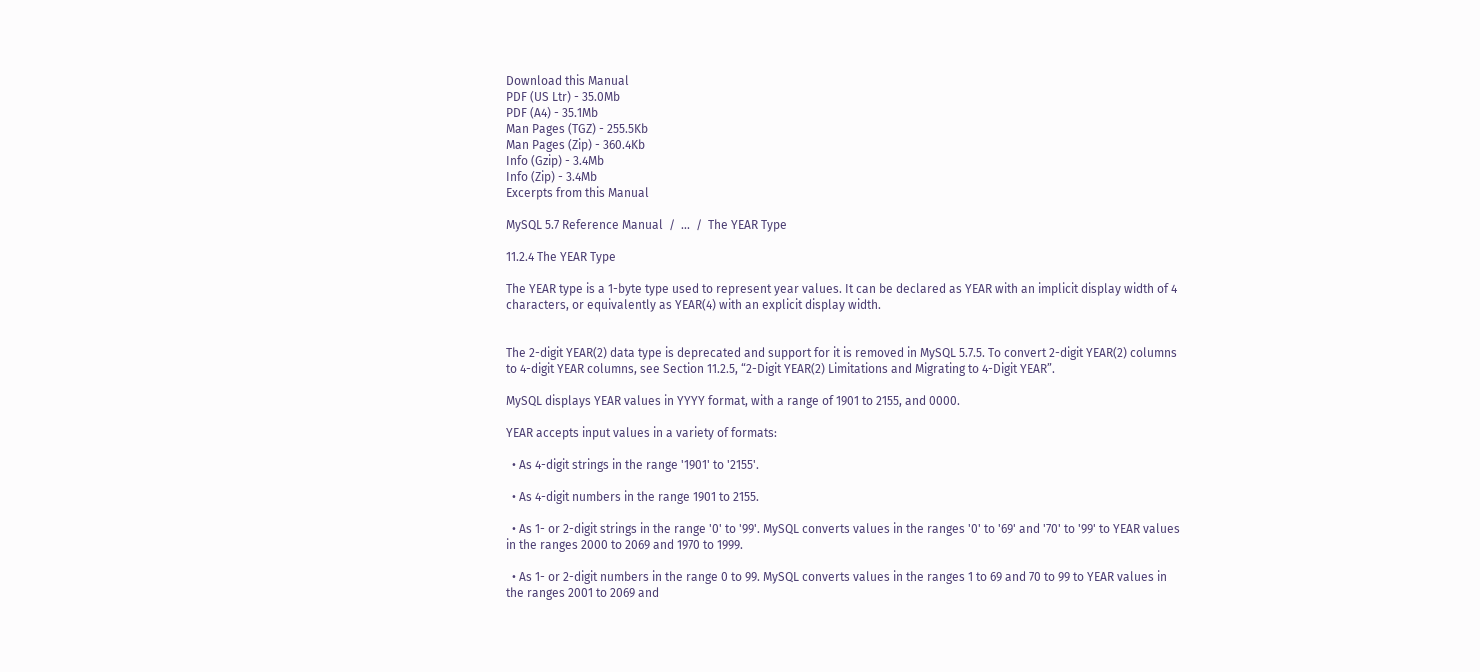Download this Manual
PDF (US Ltr) - 35.0Mb
PDF (A4) - 35.1Mb
Man Pages (TGZ) - 255.5Kb
Man Pages (Zip) - 360.4Kb
Info (Gzip) - 3.4Mb
Info (Zip) - 3.4Mb
Excerpts from this Manual

MySQL 5.7 Reference Manual  /  ...  /  The YEAR Type

11.2.4 The YEAR Type

The YEAR type is a 1-byte type used to represent year values. It can be declared as YEAR with an implicit display width of 4 characters, or equivalently as YEAR(4) with an explicit display width.


The 2-digit YEAR(2) data type is deprecated and support for it is removed in MySQL 5.7.5. To convert 2-digit YEAR(2) columns to 4-digit YEAR columns, see Section 11.2.5, “2-Digit YEAR(2) Limitations and Migrating to 4-Digit YEAR”.

MySQL displays YEAR values in YYYY format, with a range of 1901 to 2155, and 0000.

YEAR accepts input values in a variety of formats:

  • As 4-digit strings in the range '1901' to '2155'.

  • As 4-digit numbers in the range 1901 to 2155.

  • As 1- or 2-digit strings in the range '0' to '99'. MySQL converts values in the ranges '0' to '69' and '70' to '99' to YEAR values in the ranges 2000 to 2069 and 1970 to 1999.

  • As 1- or 2-digit numbers in the range 0 to 99. MySQL converts values in the ranges 1 to 69 and 70 to 99 to YEAR values in the ranges 2001 to 2069 and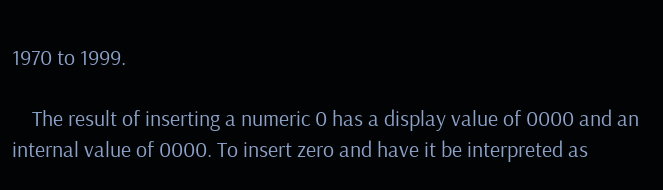1970 to 1999.

    The result of inserting a numeric 0 has a display value of 0000 and an internal value of 0000. To insert zero and have it be interpreted as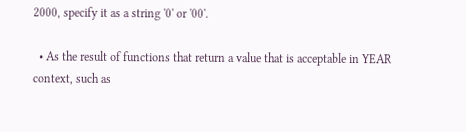2000, specify it as a string '0' or '00'.

  • As the result of functions that return a value that is acceptable in YEAR context, such as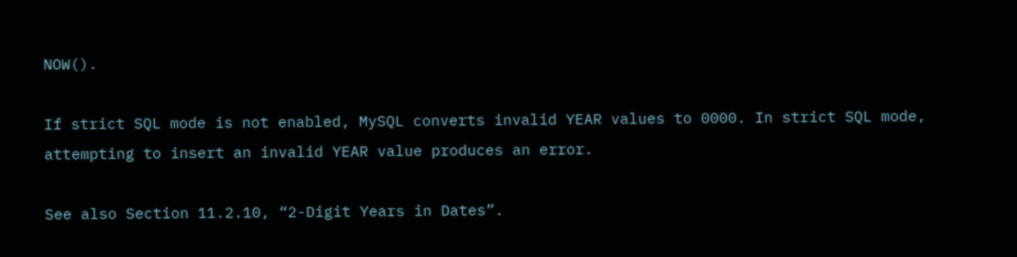NOW().

If strict SQL mode is not enabled, MySQL converts invalid YEAR values to 0000. In strict SQL mode, attempting to insert an invalid YEAR value produces an error.

See also Section 11.2.10, “2-Digit Years in Dates”.